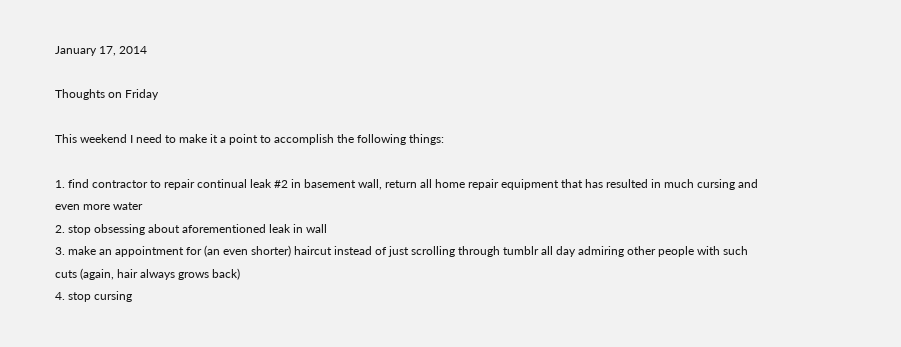January 17, 2014

Thoughts on Friday

This weekend I need to make it a point to accomplish the following things:

1. find contractor to repair continual leak #2 in basement wall, return all home repair equipment that has resulted in much cursing and even more water
2. stop obsessing about aforementioned leak in wall
3. make an appointment for (an even shorter) haircut instead of just scrolling through tumblr all day admiring other people with such cuts (again, hair always grows back)
4. stop cursing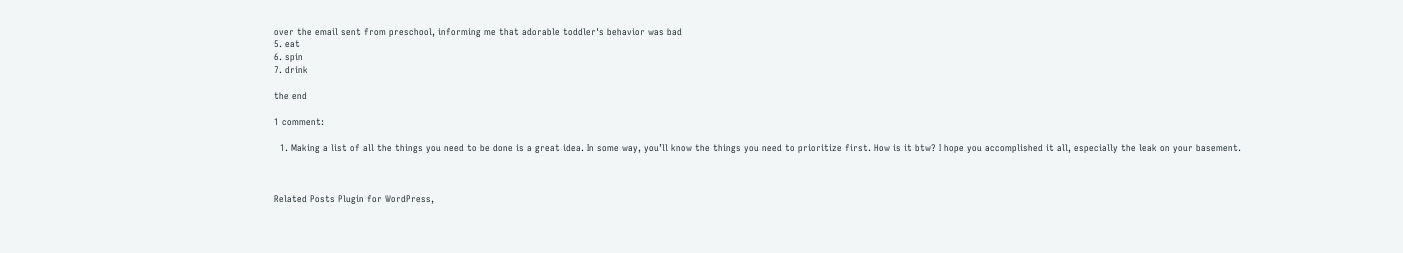over the email sent from preschool, informing me that adorable toddler's behavior was bad
5. eat
6. spin
7. drink

the end

1 comment:

  1. Making a list of all the things you need to be done is a great idea. In some way, you’ll know the things you need to prioritize first. How is it btw? I hope you accomplished it all, especially the leak on your basement.



Related Posts Plugin for WordPress,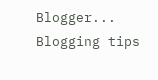Blogger...
Blogging tips